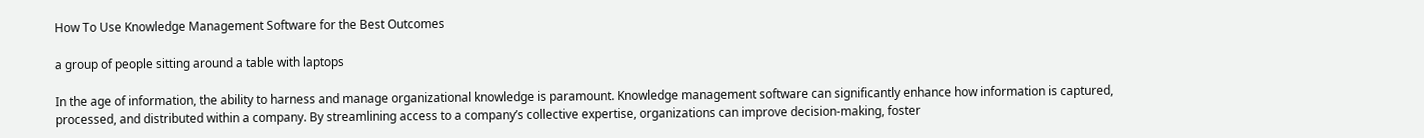How To Use Knowledge Management Software for the Best Outcomes

a group of people sitting around a table with laptops

In the age of information, the ability to harness and manage organizational knowledge is paramount. Knowledge management software can significantly enhance how information is captured, processed, and distributed within a company. By streamlining access to a company’s collective expertise, organizations can improve decision-making, foster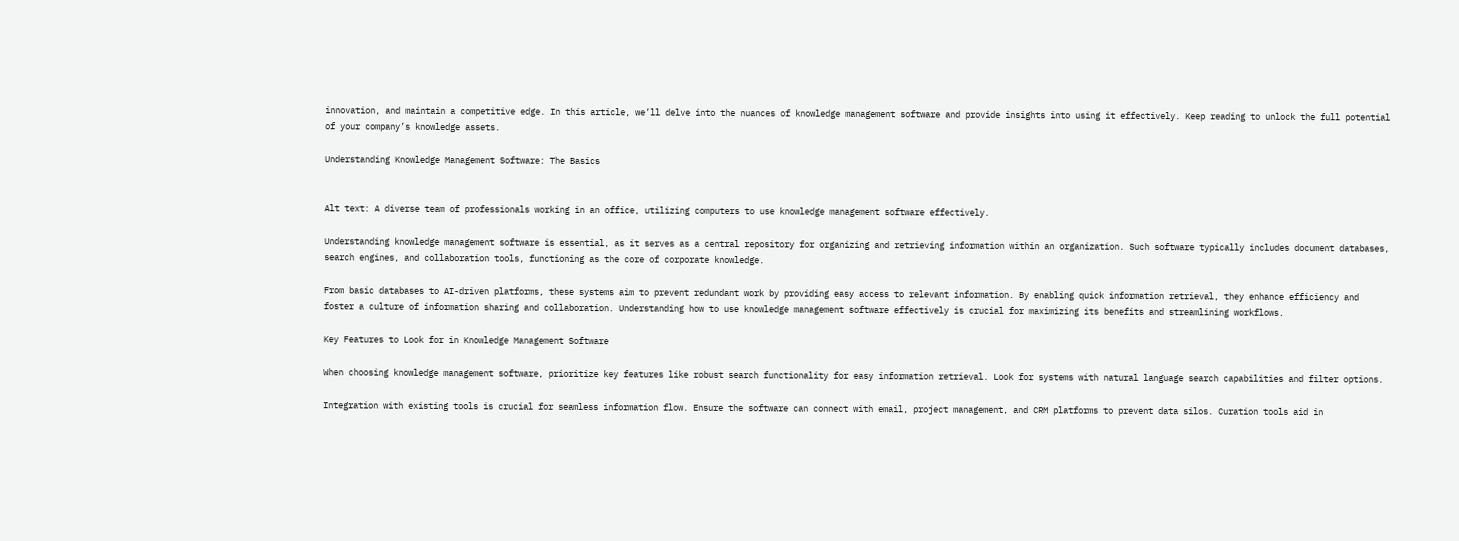innovation, and maintain a competitive edge. In this article, we’ll delve into the nuances of knowledge management software and provide insights into using it effectively. Keep reading to unlock the full potential of your company’s knowledge assets.

Understanding Knowledge Management Software: The Basics


Alt text: A diverse team of professionals working in an office, utilizing computers to use knowledge management software effectively.

Understanding knowledge management software is essential, as it serves as a central repository for organizing and retrieving information within an organization. Such software typically includes document databases, search engines, and collaboration tools, functioning as the core of corporate knowledge.

From basic databases to AI-driven platforms, these systems aim to prevent redundant work by providing easy access to relevant information. By enabling quick information retrieval, they enhance efficiency and foster a culture of information sharing and collaboration. Understanding how to use knowledge management software effectively is crucial for maximizing its benefits and streamlining workflows.

Key Features to Look for in Knowledge Management Software

When choosing knowledge management software, prioritize key features like robust search functionality for easy information retrieval. Look for systems with natural language search capabilities and filter options.

Integration with existing tools is crucial for seamless information flow. Ensure the software can connect with email, project management, and CRM platforms to prevent data silos. Curation tools aid in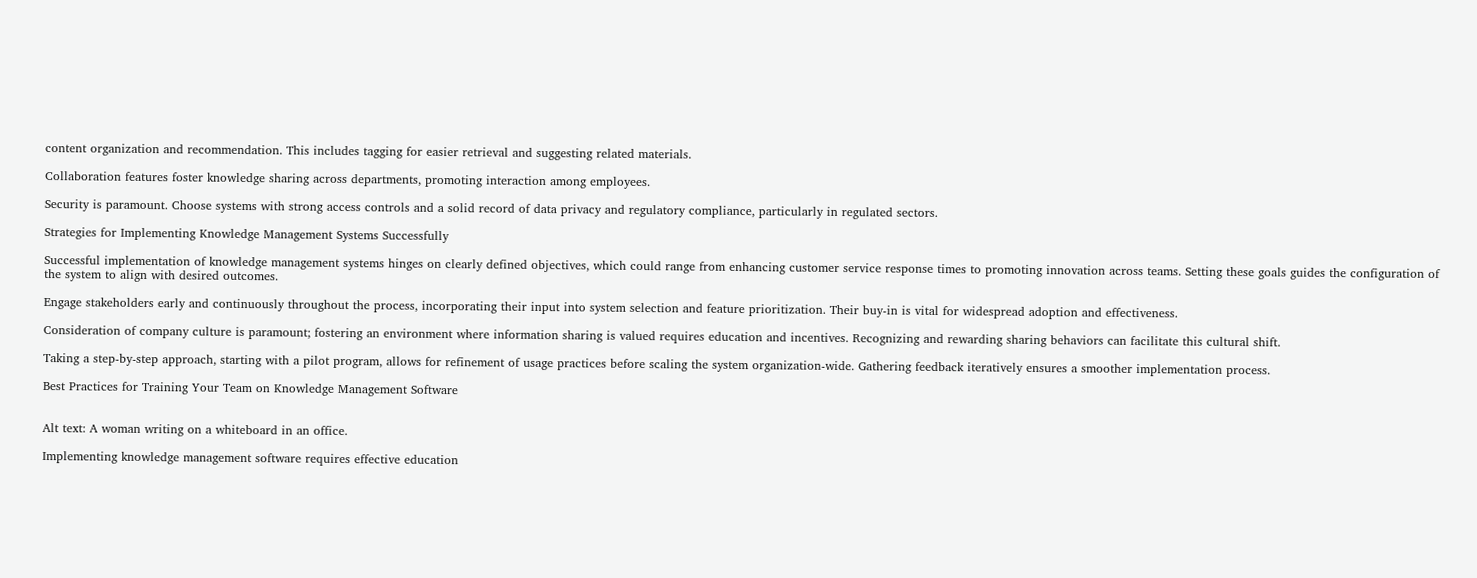content organization and recommendation. This includes tagging for easier retrieval and suggesting related materials.

Collaboration features foster knowledge sharing across departments, promoting interaction among employees.

Security is paramount. Choose systems with strong access controls and a solid record of data privacy and regulatory compliance, particularly in regulated sectors.

Strategies for Implementing Knowledge Management Systems Successfully

Successful implementation of knowledge management systems hinges on clearly defined objectives, which could range from enhancing customer service response times to promoting innovation across teams. Setting these goals guides the configuration of the system to align with desired outcomes.

Engage stakeholders early and continuously throughout the process, incorporating their input into system selection and feature prioritization. Their buy-in is vital for widespread adoption and effectiveness.

Consideration of company culture is paramount; fostering an environment where information sharing is valued requires education and incentives. Recognizing and rewarding sharing behaviors can facilitate this cultural shift.

Taking a step-by-step approach, starting with a pilot program, allows for refinement of usage practices before scaling the system organization-wide. Gathering feedback iteratively ensures a smoother implementation process.

Best Practices for Training Your Team on Knowledge Management Software


Alt text: A woman writing on a whiteboard in an office.

Implementing knowledge management software requires effective education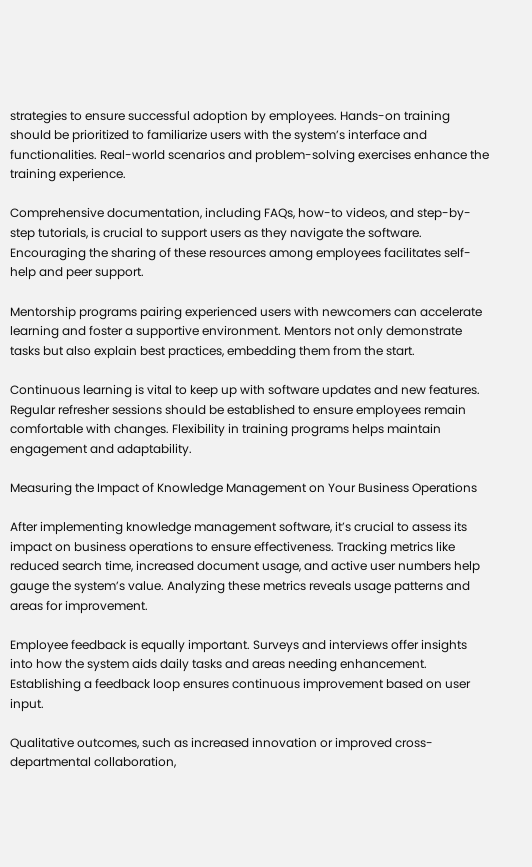strategies to ensure successful adoption by employees. Hands-on training should be prioritized to familiarize users with the system’s interface and functionalities. Real-world scenarios and problem-solving exercises enhance the training experience.

Comprehensive documentation, including FAQs, how-to videos, and step-by-step tutorials, is crucial to support users as they navigate the software. Encouraging the sharing of these resources among employees facilitates self-help and peer support.

Mentorship programs pairing experienced users with newcomers can accelerate learning and foster a supportive environment. Mentors not only demonstrate tasks but also explain best practices, embedding them from the start.

Continuous learning is vital to keep up with software updates and new features. Regular refresher sessions should be established to ensure employees remain comfortable with changes. Flexibility in training programs helps maintain engagement and adaptability.

Measuring the Impact of Knowledge Management on Your Business Operations

After implementing knowledge management software, it’s crucial to assess its impact on business operations to ensure effectiveness. Tracking metrics like reduced search time, increased document usage, and active user numbers help gauge the system’s value. Analyzing these metrics reveals usage patterns and areas for improvement.

Employee feedback is equally important. Surveys and interviews offer insights into how the system aids daily tasks and areas needing enhancement. Establishing a feedback loop ensures continuous improvement based on user input.

Qualitative outcomes, such as increased innovation or improved cross-departmental collaboration,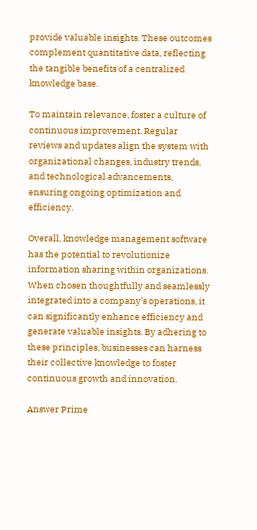provide valuable insights. These outcomes complement quantitative data, reflecting the tangible benefits of a centralized knowledge base.

To maintain relevance, foster a culture of continuous improvement. Regular reviews and updates align the system with organizational changes, industry trends, and technological advancements, ensuring ongoing optimization and efficiency.

Overall, knowledge management software has the potential to revolutionize information sharing within organizations. When chosen thoughtfully and seamlessly integrated into a company’s operations, it can significantly enhance efficiency and generate valuable insights. By adhering to these principles, businesses can harness their collective knowledge to foster continuous growth and innovation.

Answer Prime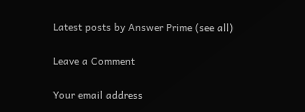Latest posts by Answer Prime (see all)

Leave a Comment

Your email address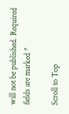will not be published. Required fields are marked *

Scroll to Top